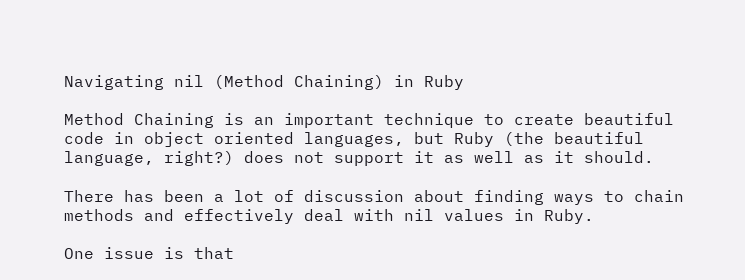Navigating nil (Method Chaining) in Ruby

Method Chaining is an important technique to create beautiful code in object oriented languages, but Ruby (the beautiful language, right?) does not support it as well as it should.

There has been a lot of discussion about finding ways to chain methods and effectively deal with nil values in Ruby.

One issue is that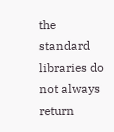the standard libraries do not always return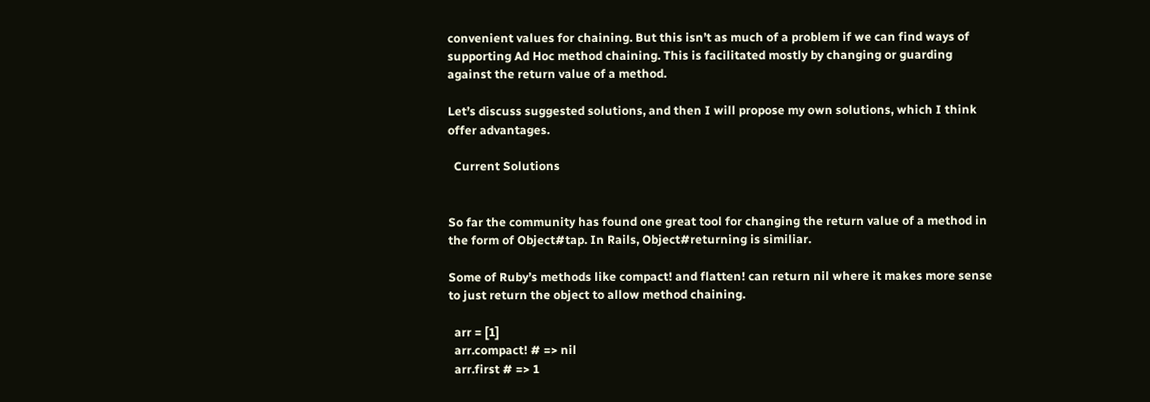convenient values for chaining. But this isn’t as much of a problem if we can find ways of supporting Ad Hoc method chaining. This is facilitated mostly by changing or guarding against the return value of a method.

Let’s discuss suggested solutions, and then I will propose my own solutions, which I think offer advantages.

  Current Solutions


So far the community has found one great tool for changing the return value of a method in the form of Object#tap. In Rails, Object#returning is similiar.

Some of Ruby’s methods like compact! and flatten! can return nil where it makes more sense to just return the object to allow method chaining.

  arr = [1]
  arr.compact! # => nil
  arr.first # => 1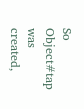So Object#tap was created,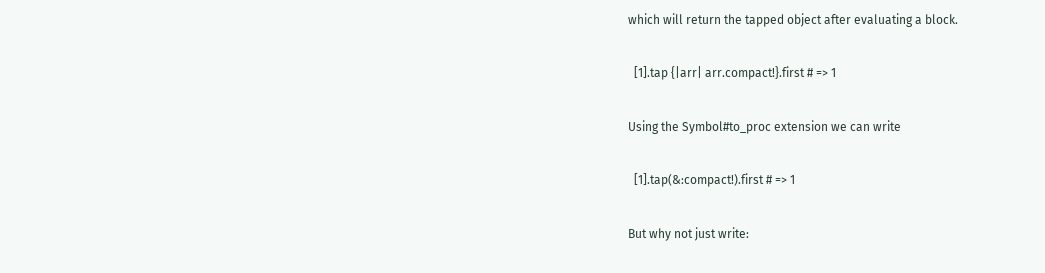which will return the tapped object after evaluating a block.

  [1].tap {|arr| arr.compact!}.first # => 1

Using the Symbol#to_proc extension we can write

  [1].tap(&:compact!).first # => 1

But why not just write: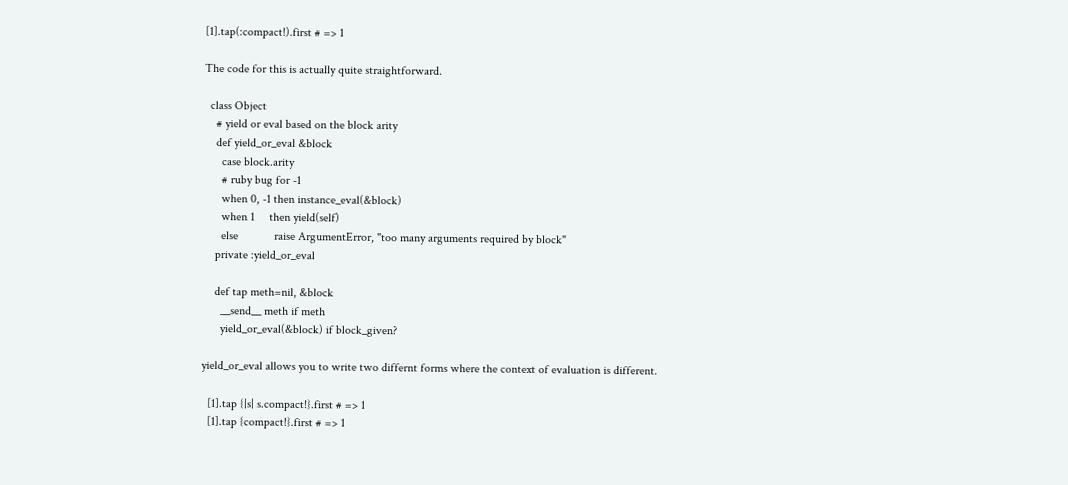[1].tap(:compact!).first # => 1

The code for this is actually quite straightforward.

  class Object
    # yield or eval based on the block arity
    def yield_or_eval &block
      case block.arity
      # ruby bug for -1
      when 0, -1 then instance_eval(&block)
      when 1     then yield(self)
      else            raise ArgumentError, "too many arguments required by block"
    private :yield_or_eval

    def tap meth=nil, &block
      __send__ meth if meth
      yield_or_eval(&block) if block_given?

yield_or_eval allows you to write two differnt forms where the context of evaluation is different.

  [1].tap {|s| s.compact!}.first # => 1
  [1].tap {compact!}.first # => 1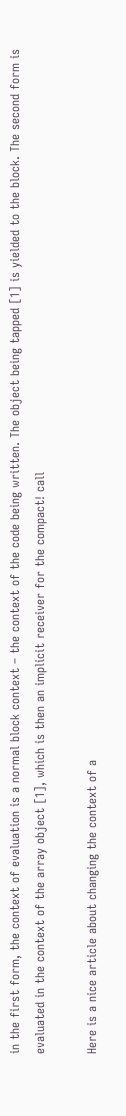in the first form, the context of evaluation is a normal block context – the context of the code being written. The object being tapped [1] is yielded to the block. The second form is evaluated in the context of the array object [1], which is then an implicit receiver for the compact! call

Here is a nice article about changing the context of a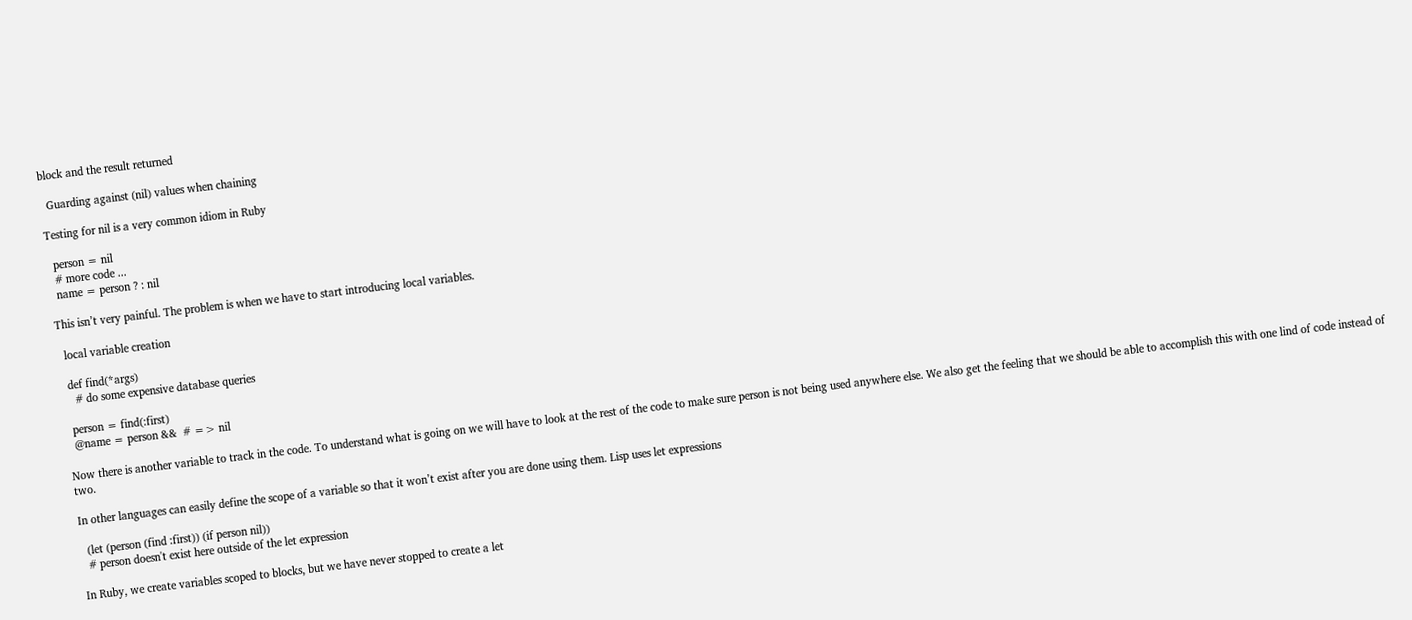block and the result returned

  Guarding against (nil) values when chaining

Testing for nil is a very common idiom in Ruby

  person = nil
  # more code ...
  name = person ? : nil

This isn’t very painful. The problem is when we have to start introducing local variables.

  local variable creation

  def find(*args)
    # do some expensive database queries

  person = find(:first)
  @name = person &&  # => nil

Now there is another variable to track in the code. To understand what is going on we will have to look at the rest of the code to make sure person is not being used anywhere else. We also get the feeling that we should be able to accomplish this with one lind of code instead of two.

In other languages can easily define the scope of a variable so that it won’t exist after you are done using them. Lisp uses let expressions

  (let (person (find :first)) (if person nil))
  # person doesn't exist here outside of the let expression

In Ruby, we create variables scoped to blocks, but we have never stopped to create a let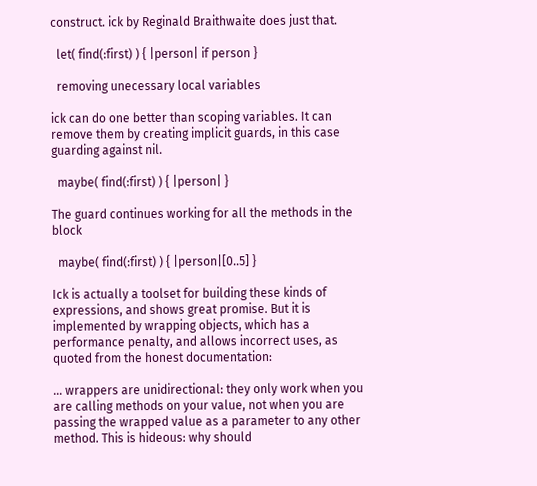construct. ick by Reginald Braithwaite does just that.

  let( find(:first) ) { |person| if person }

  removing unecessary local variables

ick can do one better than scoping variables. It can remove them by creating implicit guards, in this case guarding against nil.

  maybe( find(:first) ) { |person| }

The guard continues working for all the methods in the block

  maybe( find(:first) ) { |person|[0..5] }

Ick is actually a toolset for building these kinds of expressions, and shows great promise. But it is implemented by wrapping objects, which has a performance penalty, and allows incorrect uses, as quoted from the honest documentation:

… wrappers are unidirectional: they only work when you are calling methods on your value, not when you are passing the wrapped value as a parameter to any other method. This is hideous: why should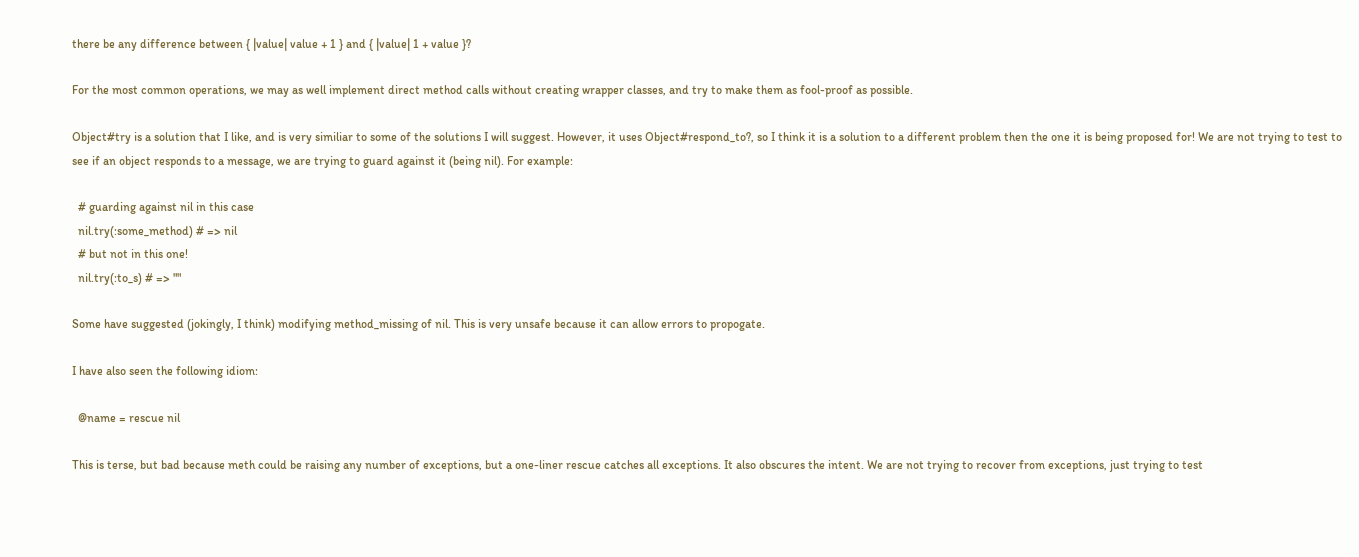there be any difference between { |value| value + 1 } and { |value| 1 + value }?

For the most common operations, we may as well implement direct method calls without creating wrapper classes, and try to make them as fool-proof as possible.

Object#try is a solution that I like, and is very similiar to some of the solutions I will suggest. However, it uses Object#respond_to?, so I think it is a solution to a different problem then the one it is being proposed for! We are not trying to test to see if an object responds to a message, we are trying to guard against it (being nil). For example:

  # guarding against nil in this case
  nil.try(:some_method) # => nil
  # but not in this one!
  nil.try(:to_s) # => ""

Some have suggested (jokingly, I think) modifying method_missing of nil. This is very unsafe because it can allow errors to propogate.

I have also seen the following idiom:

  @name = rescue nil

This is terse, but bad because meth could be raising any number of exceptions, but a one-liner rescue catches all exceptions. It also obscures the intent. We are not trying to recover from exceptions, just trying to test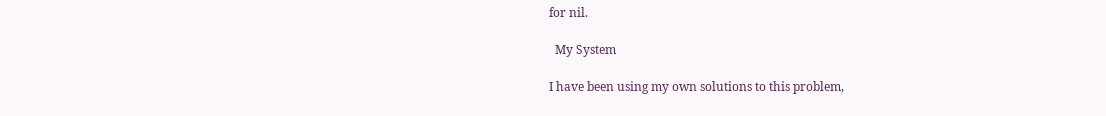for nil.

  My System

I have been using my own solutions to this problem,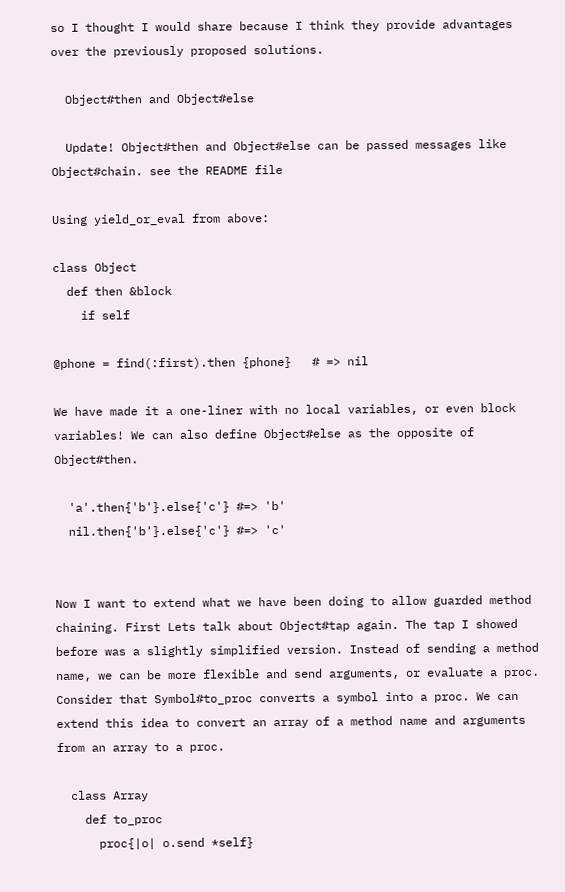so I thought I would share because I think they provide advantages over the previously proposed solutions.

  Object#then and Object#else

  Update! Object#then and Object#else can be passed messages like Object#chain. see the README file

Using yield_or_eval from above:

class Object
  def then &block
    if self

@phone = find(:first).then {phone}   # => nil

We have made it a one-liner with no local variables, or even block variables! We can also define Object#else as the opposite of Object#then.

  'a'.then{'b'}.else{'c'} #=> 'b'
  nil.then{'b'}.else{'c'} #=> 'c'


Now I want to extend what we have been doing to allow guarded method chaining. First Lets talk about Object#tap again. The tap I showed before was a slightly simplified version. Instead of sending a method name, we can be more flexible and send arguments, or evaluate a proc. Consider that Symbol#to_proc converts a symbol into a proc. We can extend this idea to convert an array of a method name and arguments from an array to a proc.

  class Array
    def to_proc
      proc{|o| o.send *self}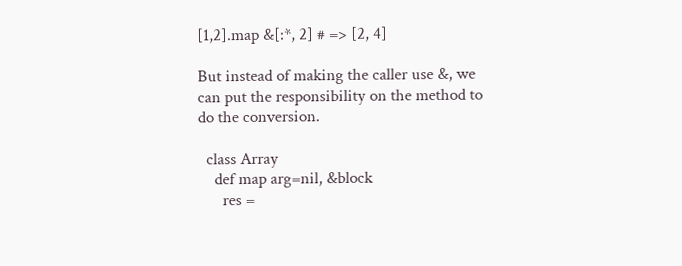[1,2].map &[:*, 2] # => [2, 4]

But instead of making the caller use &, we can put the responsibility on the method to do the conversion.

  class Array
    def map arg=nil, &block
      res =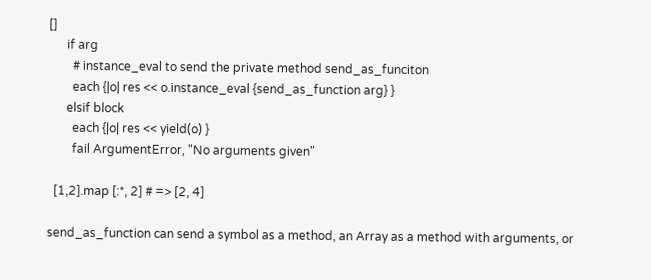[]
      if arg
        # instance_eval to send the private method send_as_funciton
        each {|o| res << o.instance_eval {send_as_function arg} }
      elsif block
        each {|o| res << yield(o) }
        fail ArgumentError, "No arguments given"

  [1,2].map [:*, 2] # => [2, 4]

send_as_function can send a symbol as a method, an Array as a method with arguments, or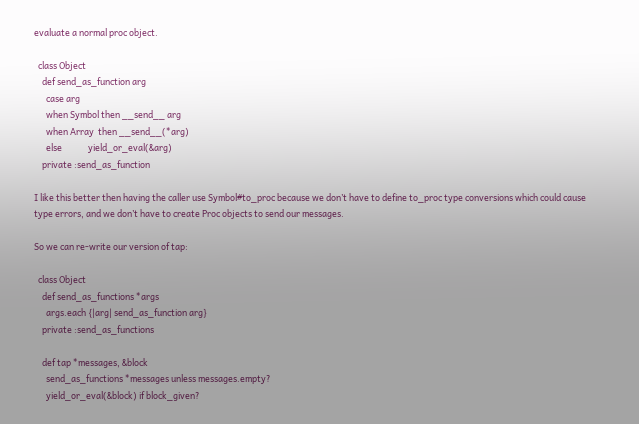evaluate a normal proc object.

  class Object
    def send_as_function arg
      case arg
      when Symbol then __send__ arg
      when Array  then __send__(*arg)
      else             yield_or_eval(&arg)
    private :send_as_function

I like this better then having the caller use Symbol#to_proc because we don’t have to define to_proc type conversions which could cause type errors, and we don’t have to create Proc objects to send our messages.

So we can re-write our version of tap:

  class Object
    def send_as_functions *args
      args.each {|arg| send_as_function arg}
    private :send_as_functions

    def tap *messages, &block
      send_as_functions *messages unless messages.empty?
      yield_or_eval(&block) if block_given?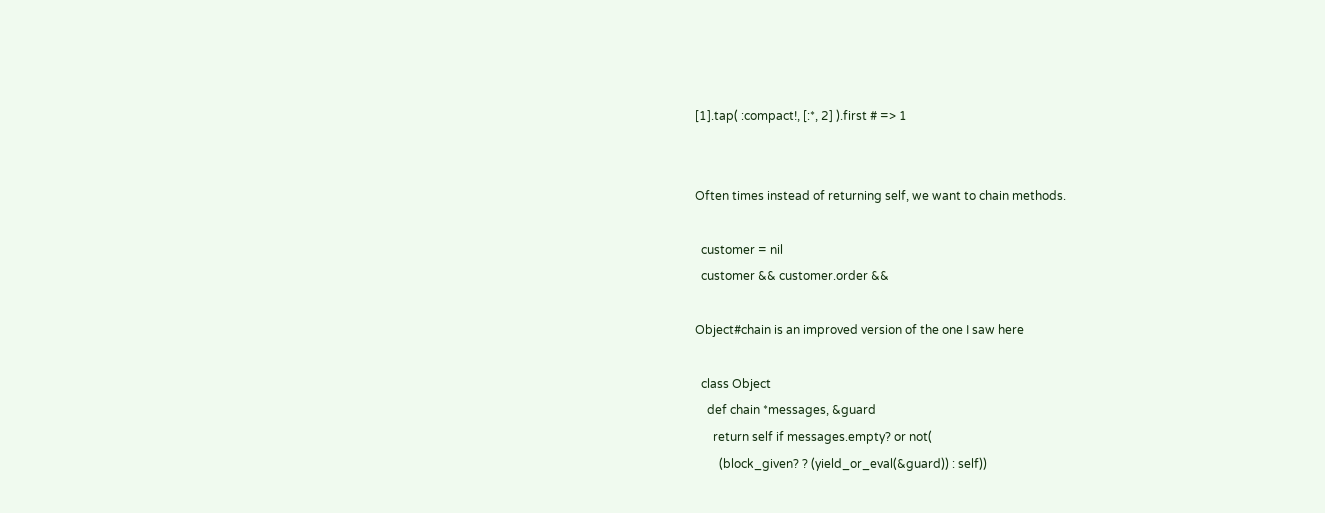[1].tap( :compact!, [:*, 2] ).first # => 1


Often times instead of returning self, we want to chain methods.

  customer = nil
  customer && customer.order &&

Object#chain is an improved version of the one I saw here

  class Object
    def chain *messages, &guard
      return self if messages.empty? or not(
        (block_given? ? (yield_or_eval(&guard)) : self))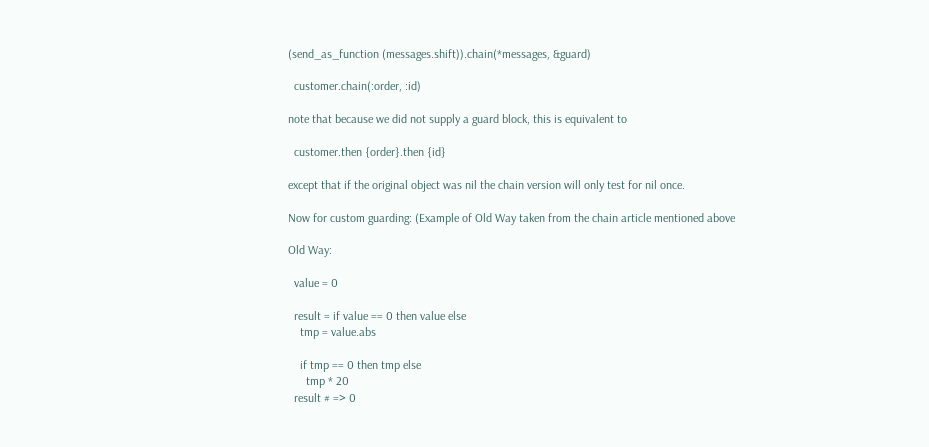(send_as_function (messages.shift)).chain(*messages, &guard)

  customer.chain(:order, :id)

note that because we did not supply a guard block, this is equivalent to

  customer.then {order}.then {id}

except that if the original object was nil the chain version will only test for nil once.

Now for custom guarding: (Example of Old Way taken from the chain article mentioned above

Old Way:

  value = 0

  result = if value == 0 then value else
    tmp = value.abs

    if tmp == 0 then tmp else
      tmp * 20
  result # => 0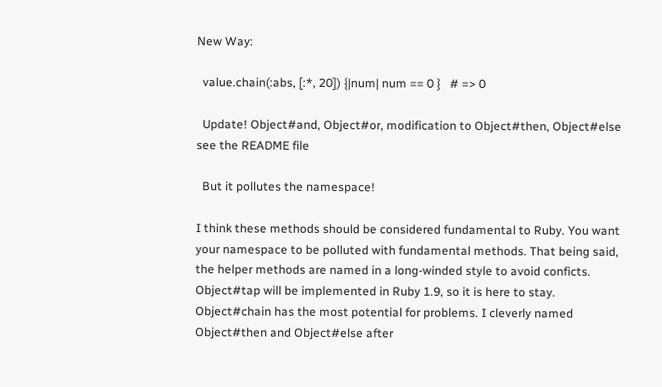New Way:

  value.chain(:abs, [:*, 20]) {|num| num == 0 }   # => 0

  Update! Object#and, Object#or, modification to Object#then, Object#else
see the README file

  But it pollutes the namespace!

I think these methods should be considered fundamental to Ruby. You want your namespace to be polluted with fundamental methods. That being said, the helper methods are named in a long-winded style to avoid conficts. Object#tap will be implemented in Ruby 1.9, so it is here to stay. Object#chain has the most potential for problems. I cleverly named Object#then and Object#else after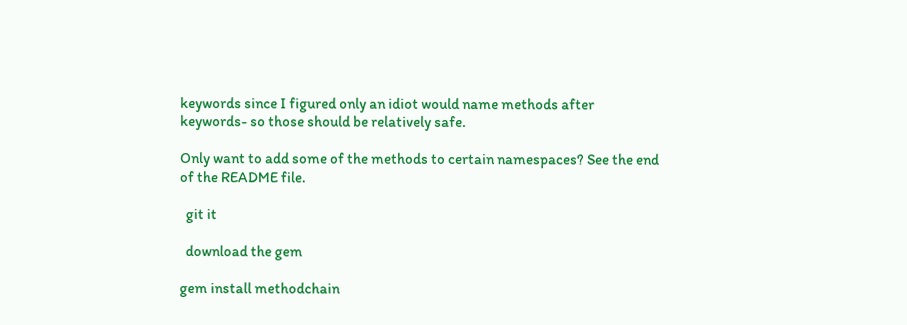keywords since I figured only an idiot would name methods after keywords- so those should be relatively safe.

Only want to add some of the methods to certain namespaces? See the end of the README file.

  git it

  download the gem

gem install methodchain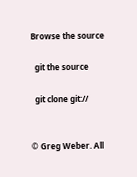Browse the source

  git the source

  git clone git://


© Greg Weber. All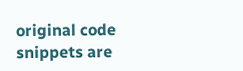original code snippets are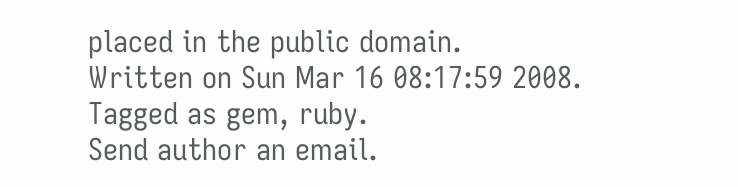placed in the public domain.
Written on Sun Mar 16 08:17:59 2008.
Tagged as gem, ruby.
Send author an email.